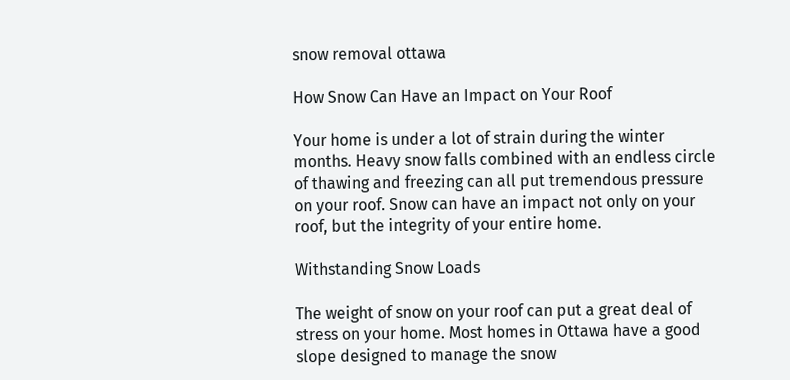snow removal ottawa

How Snow Can Have an Impact on Your Roof

Your home is under a lot of strain during the winter months. Heavy snow falls combined with an endless circle of thawing and freezing can all put tremendous pressure on your roof. Snow can have an impact not only on your roof, but the integrity of your entire home.

Withstanding Snow Loads

The weight of snow on your roof can put a great deal of stress on your home. Most homes in Ottawa have a good slope designed to manage the snow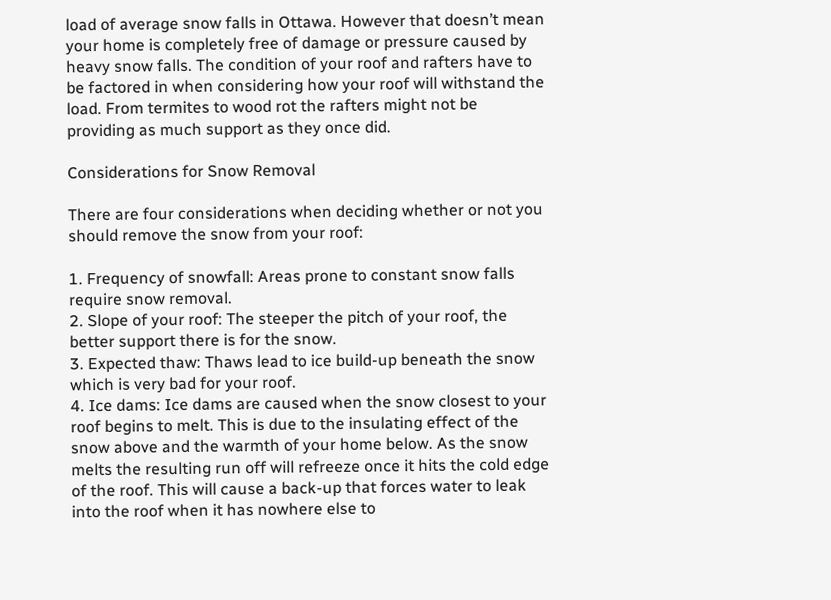load of average snow falls in Ottawa. However that doesn’t mean your home is completely free of damage or pressure caused by heavy snow falls. The condition of your roof and rafters have to be factored in when considering how your roof will withstand the load. From termites to wood rot the rafters might not be providing as much support as they once did.

Considerations for Snow Removal

There are four considerations when deciding whether or not you should remove the snow from your roof:

1. Frequency of snowfall: Areas prone to constant snow falls require snow removal.
2. Slope of your roof: The steeper the pitch of your roof, the better support there is for the snow.
3. Expected thaw: Thaws lead to ice build-up beneath the snow which is very bad for your roof.
4. Ice dams: Ice dams are caused when the snow closest to your roof begins to melt. This is due to the insulating effect of the snow above and the warmth of your home below. As the snow melts the resulting run off will refreeze once it hits the cold edge of the roof. This will cause a back-up that forces water to leak into the roof when it has nowhere else to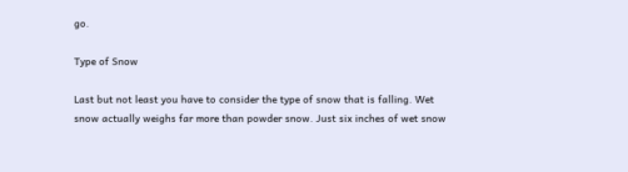go.

Type of Snow

Last but not least you have to consider the type of snow that is falling. Wet snow actually weighs far more than powder snow. Just six inches of wet snow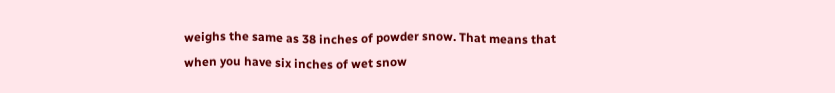weighs the same as 38 inches of powder snow. That means that when you have six inches of wet snow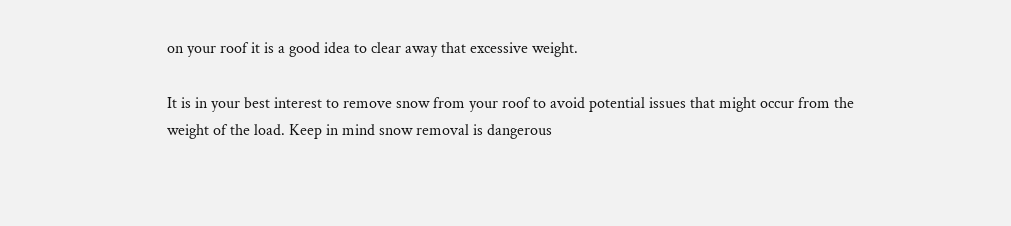on your roof it is a good idea to clear away that excessive weight.

It is in your best interest to remove snow from your roof to avoid potential issues that might occur from the weight of the load. Keep in mind snow removal is dangerous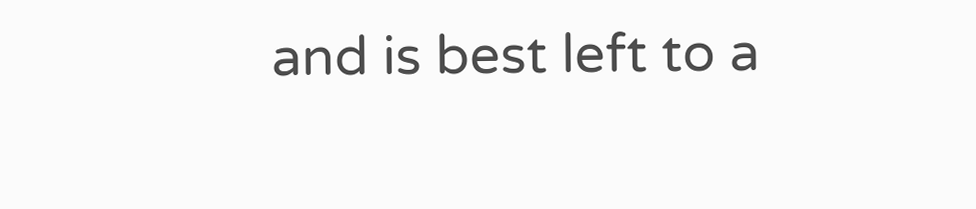and is best left to a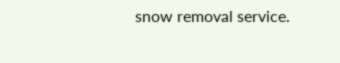snow removal service.